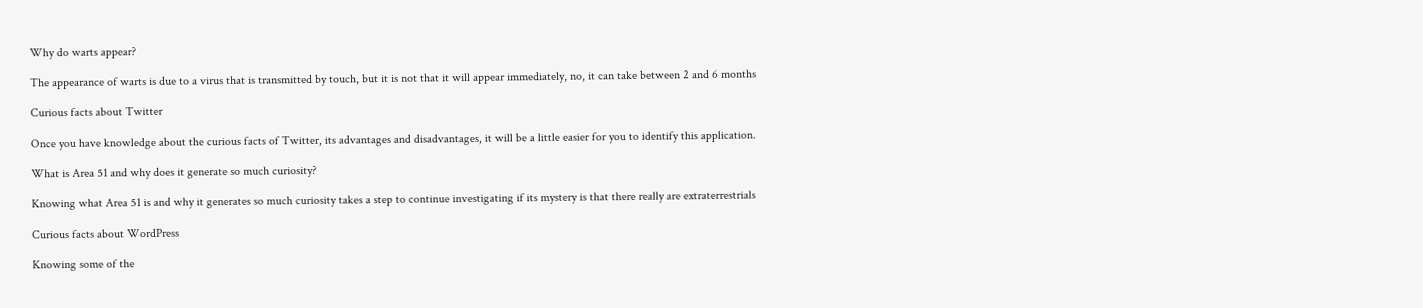Why do warts appear?

The appearance of warts is due to a virus that is transmitted by touch, but it is not that it will appear immediately, no, it can take between 2 and 6 months

Curious facts about Twitter

Once you have knowledge about the curious facts of Twitter, its advantages and disadvantages, it will be a little easier for you to identify this application.

What is Area 51 and why does it generate so much curiosity?

Knowing what Area 51 is and why it generates so much curiosity takes a step to continue investigating if its mystery is that there really are extraterrestrials

Curious facts about WordPress

Knowing some of the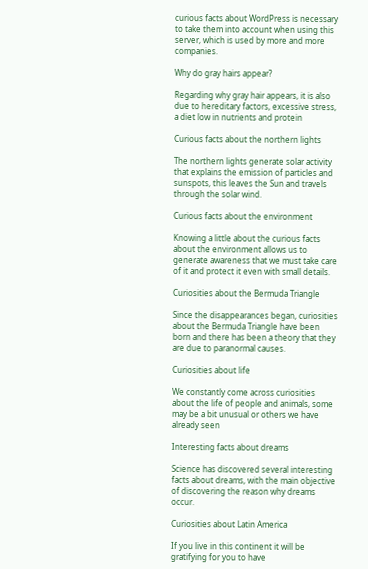curious facts about WordPress is necessary to take them into account when using this server, which is used by more and more companies.

Why do gray hairs appear?

Regarding why gray hair appears, it is also due to hereditary factors, excessive stress, a diet low in nutrients and protein

Curious facts about the northern lights

The northern lights generate solar activity that explains the emission of particles and sunspots, this leaves the Sun and travels through the solar wind.

Curious facts about the environment

Knowing a little about the curious facts about the environment allows us to generate awareness that we must take care of it and protect it even with small details.

Curiosities about the Bermuda Triangle

Since the disappearances began, curiosities about the Bermuda Triangle have been born and there has been a theory that they are due to paranormal causes.

Curiosities about life

We constantly come across curiosities about the life of people and animals, some may be a bit unusual or others we have already seen

Interesting facts about dreams

Science has discovered several interesting facts about dreams, with the main objective of discovering the reason why dreams occur.

Curiosities about Latin America

If you live in this continent it will be gratifying for you to have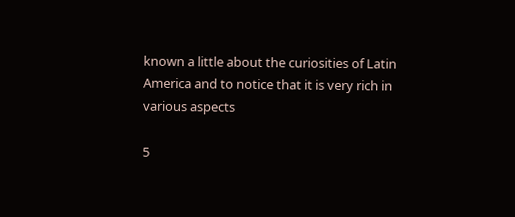known a little about the curiosities of Latin America and to notice that it is very rich in various aspects

5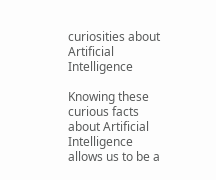curiosities about Artificial Intelligence

Knowing these curious facts about Artificial Intelligence allows us to be a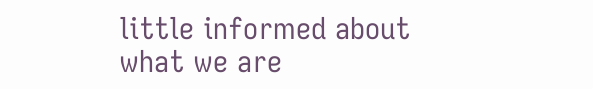little informed about what we are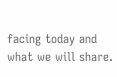facing today and what we will share.